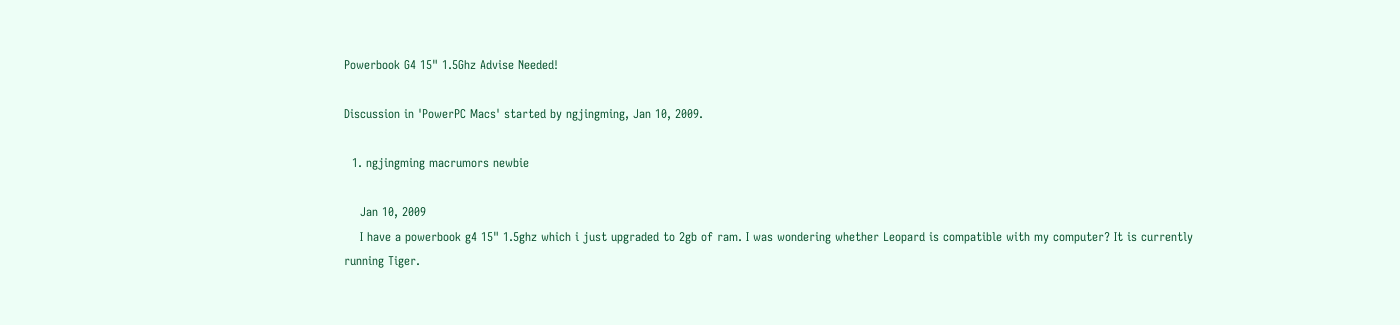Powerbook G4 15" 1.5Ghz Advise Needed!

Discussion in 'PowerPC Macs' started by ngjingming, Jan 10, 2009.

  1. ngjingming macrumors newbie

    Jan 10, 2009
    I have a powerbook g4 15" 1.5ghz which i just upgraded to 2gb of ram. I was wondering whether Leopard is compatible with my computer? It is currently running Tiger.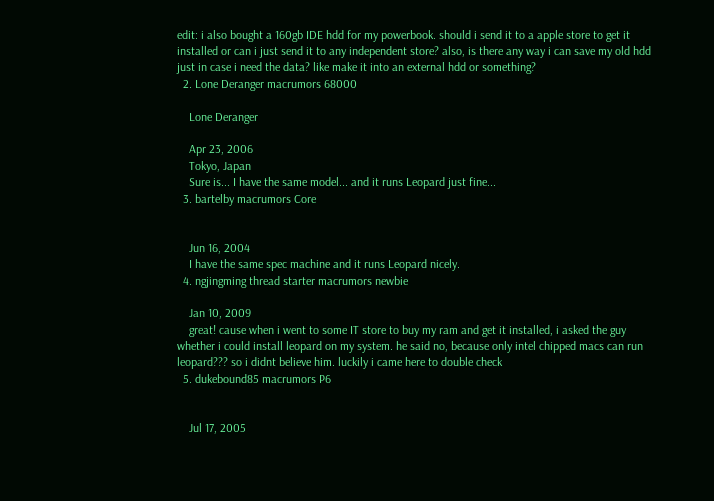edit: i also bought a 160gb IDE hdd for my powerbook. should i send it to a apple store to get it installed or can i just send it to any independent store? also, is there any way i can save my old hdd just in case i need the data? like make it into an external hdd or something?
  2. Lone Deranger macrumors 68000

    Lone Deranger

    Apr 23, 2006
    Tokyo, Japan
    Sure is... I have the same model... and it runs Leopard just fine...
  3. bartelby macrumors Core


    Jun 16, 2004
    I have the same spec machine and it runs Leopard nicely.
  4. ngjingming thread starter macrumors newbie

    Jan 10, 2009
    great! cause when i went to some IT store to buy my ram and get it installed, i asked the guy whether i could install leopard on my system. he said no, because only intel chipped macs can run leopard??? so i didnt believe him. luckily i came here to double check
  5. dukebound85 macrumors P6


    Jul 17, 2005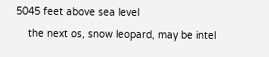5045 feet above sea level
    the next os, snow leopard, may be intel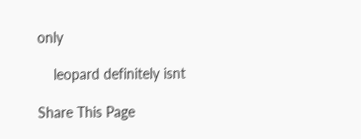only

    leopard definitely isnt

Share This Page